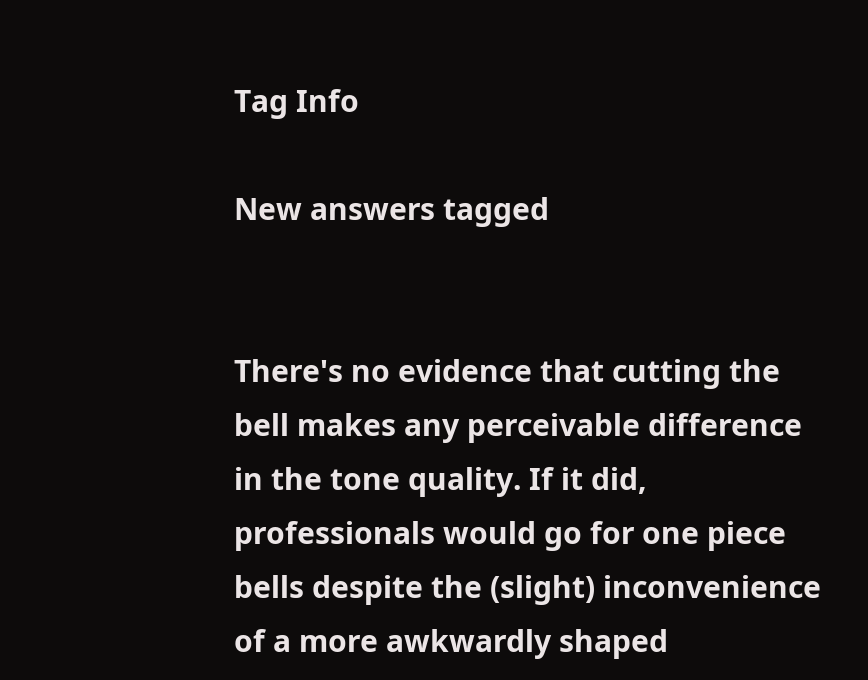Tag Info

New answers tagged


There's no evidence that cutting the bell makes any perceivable difference in the tone quality. If it did, professionals would go for one piece bells despite the (slight) inconvenience of a more awkwardly shaped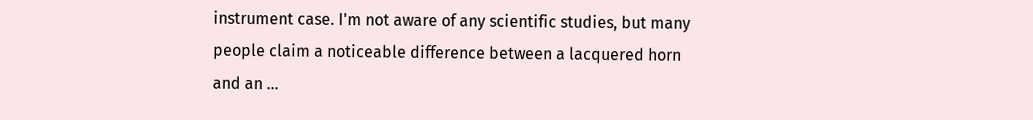instrument case. I'm not aware of any scientific studies, but many people claim a noticeable difference between a lacquered horn and an ...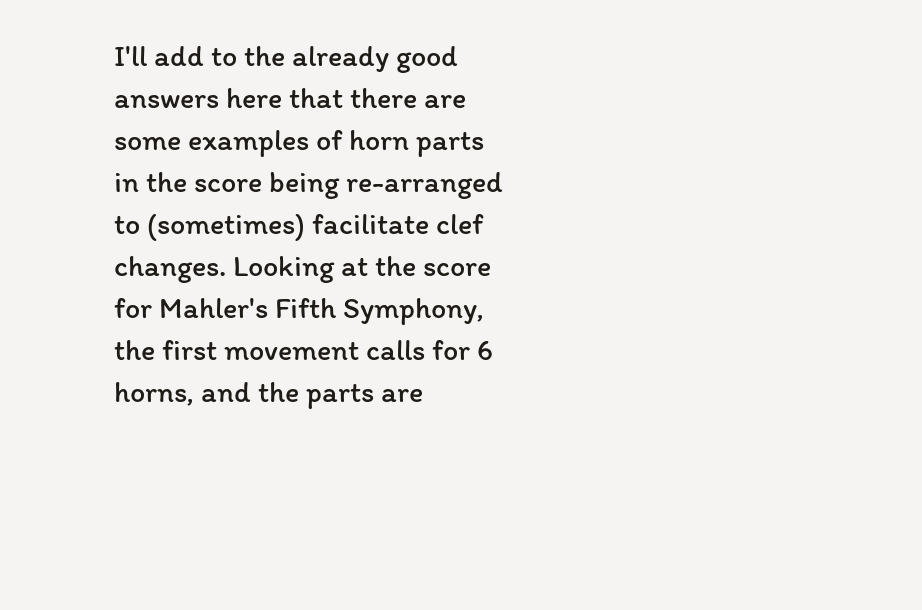I'll add to the already good answers here that there are some examples of horn parts in the score being re-arranged to (sometimes) facilitate clef changes. Looking at the score for Mahler's Fifth Symphony, the first movement calls for 6 horns, and the parts are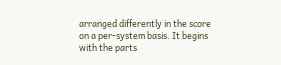arranged differently in the score on a per-system basis. It begins with the parts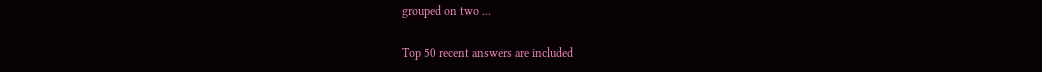grouped on two ...

Top 50 recent answers are included